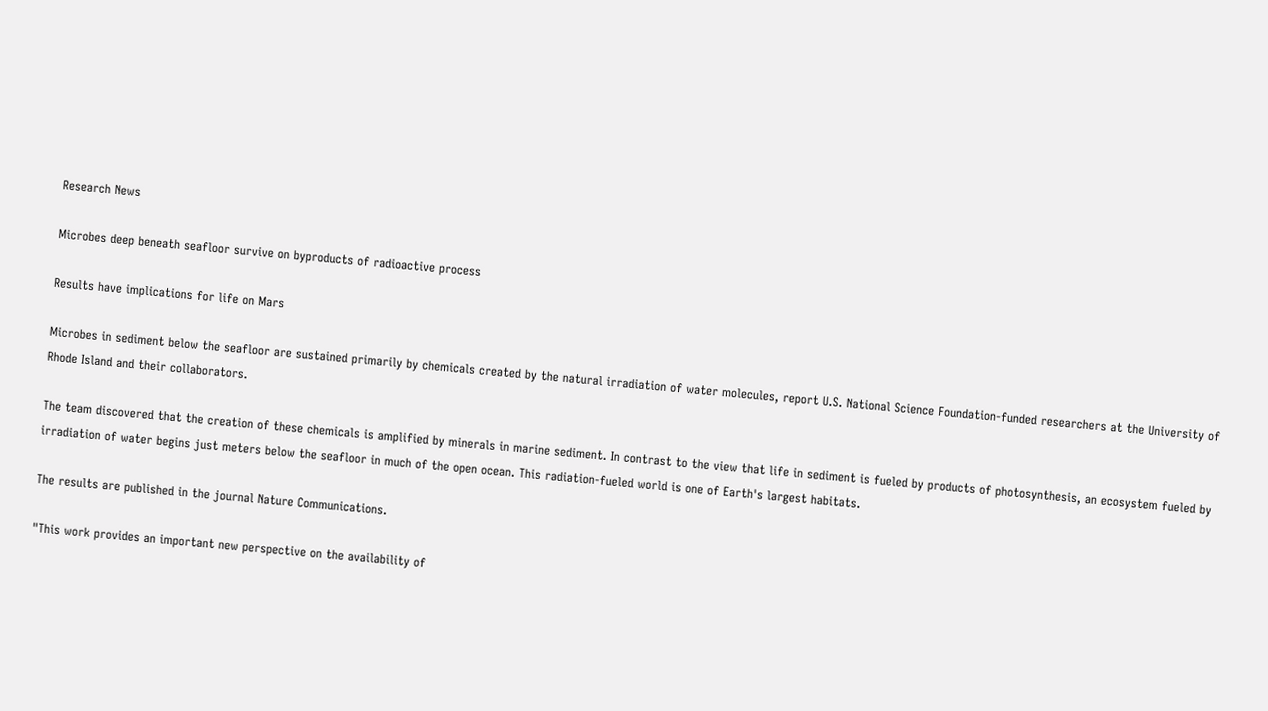Research News

Microbes deep beneath seafloor survive on byproducts of radioactive process

Results have implications for life on Mars

Microbes in sediment below the seafloor are sustained primarily by chemicals created by the natural irradiation of water molecules, report U.S. National Science Foundation-funded researchers at the University of Rhode Island and their collaborators.

The team discovered that the creation of these chemicals is amplified by minerals in marine sediment. In contrast to the view that life in sediment is fueled by products of photosynthesis, an ecosystem fueled by irradiation of water begins just meters below the seafloor in much of the open ocean. This radiation-fueled world is one of Earth's largest habitats.

The results are published in the journal Nature Communications.

"This work provides an important new perspective on the availability of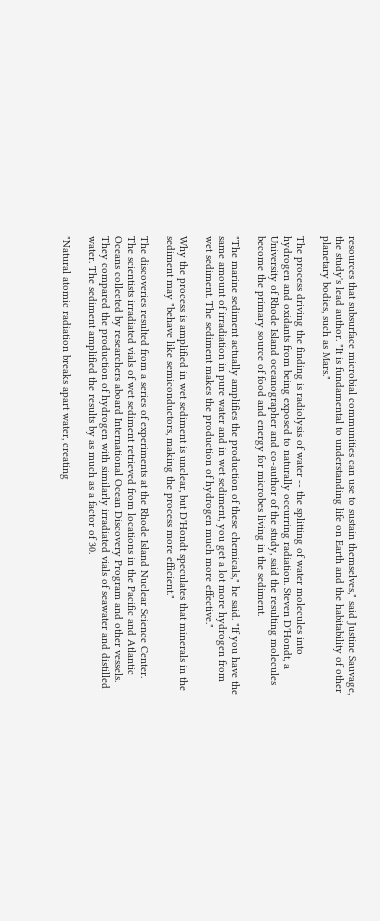resources that subsurface microbial communities can use to sustain themselves," said Justine Sauvage, the study's lead author. "It is fundamental to understanding life on Earth and the habitability of other planetary bodies, such as Mars."

The process driving the finding is radiolysis of water -- the splitting of water molecules into hydrogen and oxidants from being exposed to naturally occurring radiation. Steven D'Hondt, a University of Rhode Island oceanographer and co-author of the study, said the resulting molecules become the primary source of food and energy for microbes living in the sediment.

"The marine sediment actually amplifies the production of these chemicals," he said. "If you have the same amount of irradiation in pure water and in wet sediment, you get a lot more hydrogen from wet sediment. The sediment makes the production of hydrogen much more effective."

Why the process is amplified in wet sediment is unclear, but D'Hondt speculates that minerals in the sediment may "behave like semiconductors, making the process more efficient."

The discoveries resulted from a series of experiments at the Rhode Island Nuclear Science Center. The scientists irradiated vials of wet sediment retrieved from locations in the Pacific and Atlantic Oceans collected by researchers aboard International Ocean Discovery Program and other vessels. They compared the production of hydrogen with similarly irradiated vials of seawater and distilled water. The sediment amplified the results by as much as a factor of 30.

"Natural atomic radiation breaks apart water, creating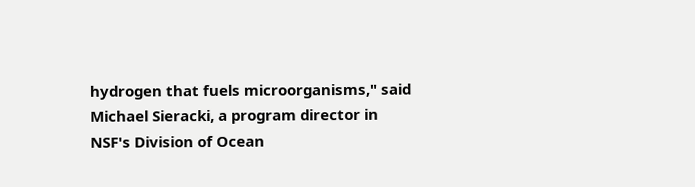hydrogen that fuels microorganisms," said Michael Sieracki, a program director in NSF's Division of Ocean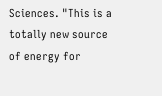Sciences. "This is a totally new source of energy for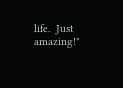life.  Just amazing!"